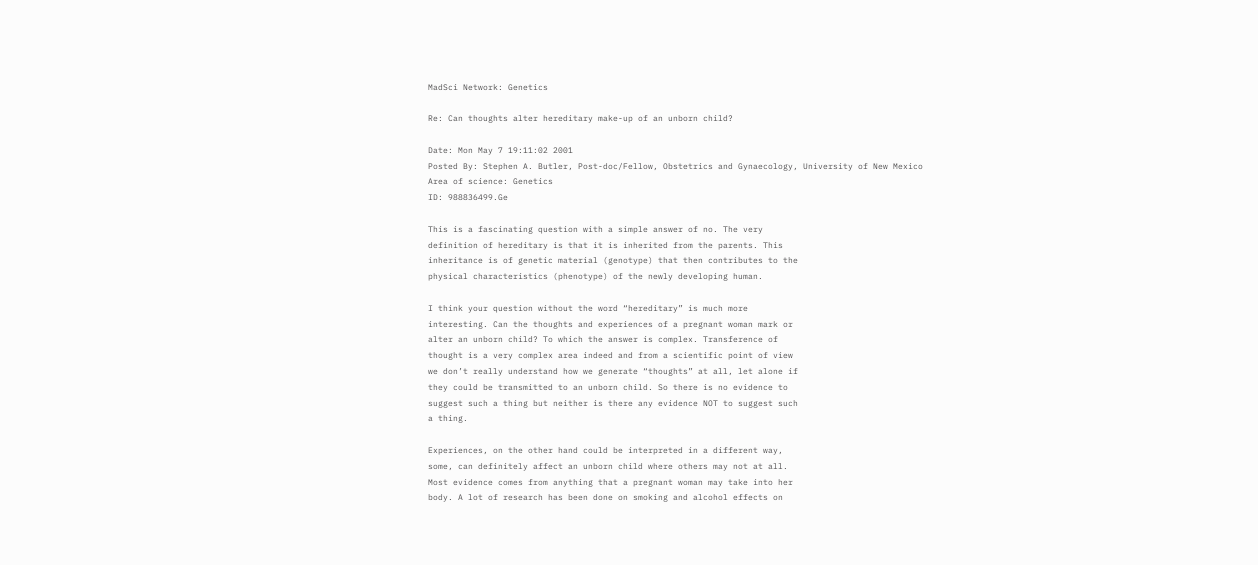MadSci Network: Genetics

Re: Can thoughts alter hereditary make-up of an unborn child?

Date: Mon May 7 19:11:02 2001
Posted By: Stephen A. Butler, Post-doc/Fellow, Obstetrics and Gynaecology, University of New Mexico
Area of science: Genetics
ID: 988836499.Ge

This is a fascinating question with a simple answer of no. The very
definition of hereditary is that it is inherited from the parents. This
inheritance is of genetic material (genotype) that then contributes to the
physical characteristics (phenotype) of the newly developing human.

I think your question without the word “hereditary” is much more
interesting. Can the thoughts and experiences of a pregnant woman mark or
alter an unborn child? To which the answer is complex. Transference of
thought is a very complex area indeed and from a scientific point of view
we don’t really understand how we generate “thoughts” at all, let alone if
they could be transmitted to an unborn child. So there is no evidence to
suggest such a thing but neither is there any evidence NOT to suggest such
a thing.

Experiences, on the other hand could be interpreted in a different way,
some, can definitely affect an unborn child where others may not at all.
Most evidence comes from anything that a pregnant woman may take into her
body. A lot of research has been done on smoking and alcohol effects on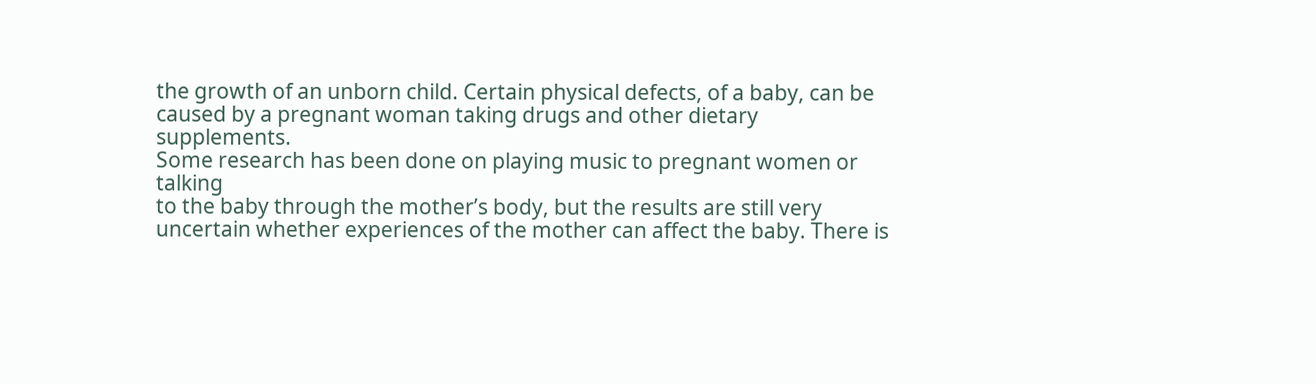the growth of an unborn child. Certain physical defects, of a baby, can be
caused by a pregnant woman taking drugs and other dietary supplements.
Some research has been done on playing music to pregnant women or talking
to the baby through the mother’s body, but the results are still very
uncertain whether experiences of the mother can affect the baby. There is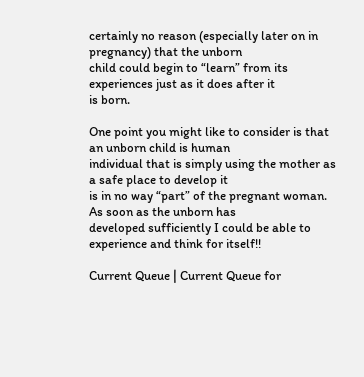certainly no reason (especially later on in pregnancy) that the unborn
child could begin to “learn” from its experiences just as it does after it
is born.

One point you might like to consider is that an unborn child is human
individual that is simply using the mother as a safe place to develop it
is in no way “part” of the pregnant woman. As soon as the unborn has
developed sufficiently I could be able to experience and think for itself!!

Current Queue | Current Queue for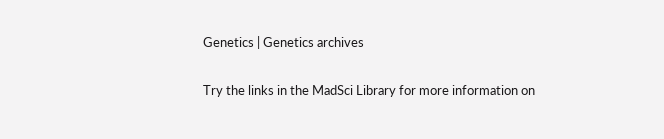Genetics | Genetics archives

Try the links in the MadSci Library for more information on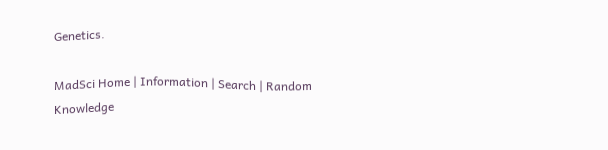Genetics.

MadSci Home | Information | Search | Random Knowledge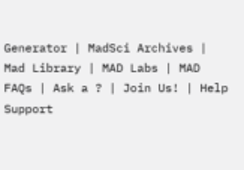Generator | MadSci Archives | Mad Library | MAD Labs | MAD FAQs | Ask a ? | Join Us! | Help Support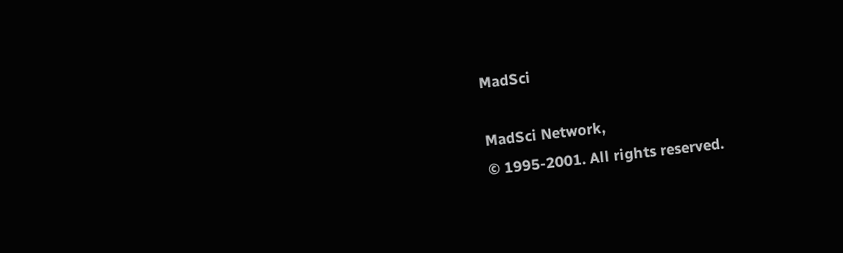MadSci

MadSci Network,
© 1995-2001. All rights reserved.